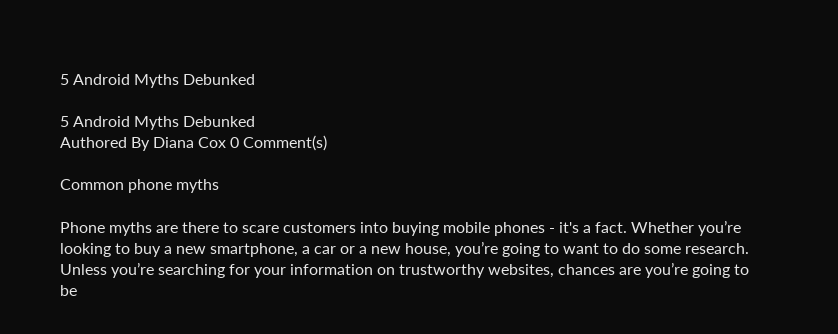5 Android Myths Debunked

5 Android Myths Debunked
Authored By Diana Cox 0 Comment(s)

Common phone myths

Phone myths are there to scare customers into buying mobile phones - it's a fact. Whether you’re looking to buy a new smartphone, a car or a new house, you’re going to want to do some research. Unless you’re searching for your information on trustworthy websites, chances are you’re going to be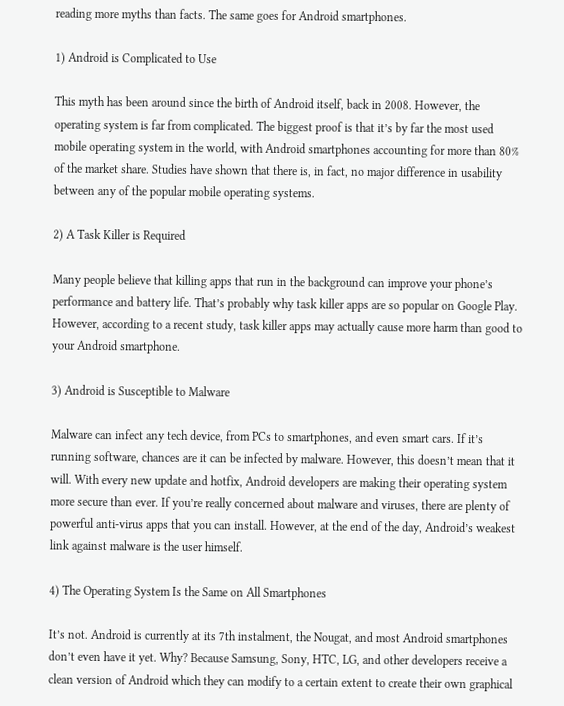reading more myths than facts. The same goes for Android smartphones.

1) Android is Complicated to Use

This myth has been around since the birth of Android itself, back in 2008. However, the operating system is far from complicated. The biggest proof is that it’s by far the most used mobile operating system in the world, with Android smartphones accounting for more than 80% of the market share. Studies have shown that there is, in fact, no major difference in usability between any of the popular mobile operating systems.

2) A Task Killer is Required

Many people believe that killing apps that run in the background can improve your phone’s performance and battery life. That’s probably why task killer apps are so popular on Google Play. However, according to a recent study, task killer apps may actually cause more harm than good to your Android smartphone.

3) Android is Susceptible to Malware

Malware can infect any tech device, from PCs to smartphones, and even smart cars. If it’s running software, chances are it can be infected by malware. However, this doesn’t mean that it will. With every new update and hotfix, Android developers are making their operating system more secure than ever. If you’re really concerned about malware and viruses, there are plenty of powerful anti-virus apps that you can install. However, at the end of the day, Android’s weakest link against malware is the user himself.

4) The Operating System Is the Same on All Smartphones

It’s not. Android is currently at its 7th instalment, the Nougat, and most Android smartphones don’t even have it yet. Why? Because Samsung, Sony, HTC, LG, and other developers receive a clean version of Android which they can modify to a certain extent to create their own graphical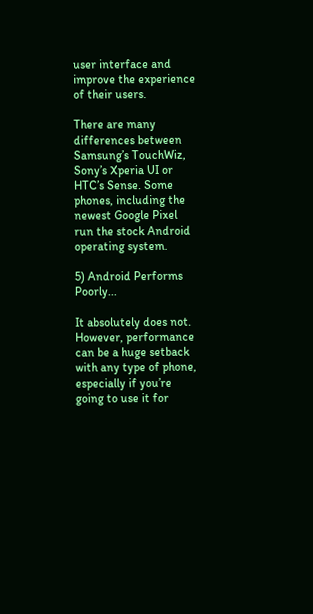user interface and improve the experience of their users.

There are many differences between Samsung’s TouchWiz, Sony’s Xperia UI or HTC’s Sense. Some phones, including the newest Google Pixel run the stock Android operating system.

5) Android Performs Poorly...

It absolutely does not. However, performance can be a huge setback with any type of phone, especially if you’re going to use it for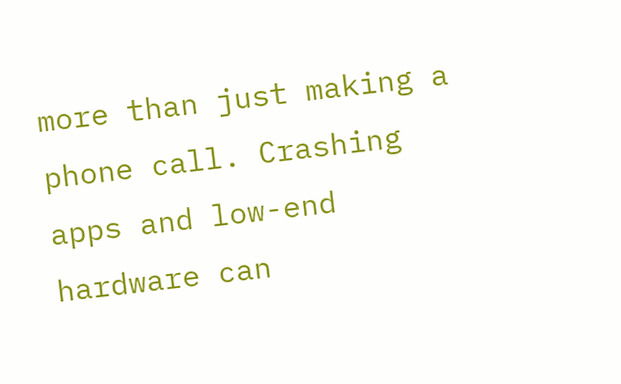more than just making a phone call. Crashing apps and low-end hardware can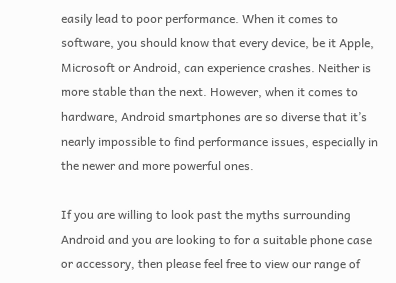easily lead to poor performance. When it comes to software, you should know that every device, be it Apple, Microsoft or Android, can experience crashes. Neither is more stable than the next. However, when it comes to hardware, Android smartphones are so diverse that it’s nearly impossible to find performance issues, especially in the newer and more powerful ones.

If you are willing to look past the myths surrounding Android and you are looking to for a suitable phone case or accessory, then please feel free to view our range of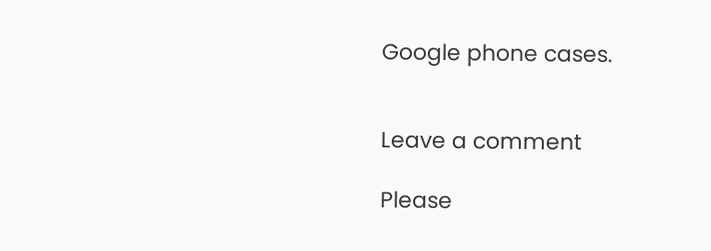Google phone cases.


Leave a comment

Please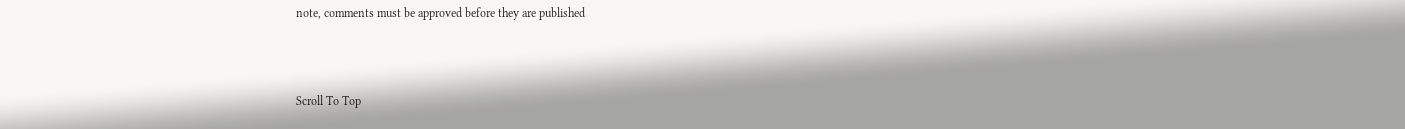note, comments must be approved before they are published



Scroll To Top